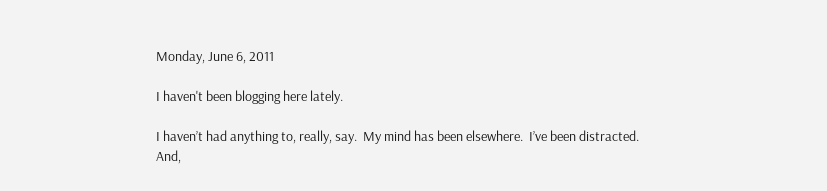Monday, June 6, 2011

I haven't been blogging here lately.

I haven’t had anything to, really, say.  My mind has been elsewhere.  I’ve been distracted. And,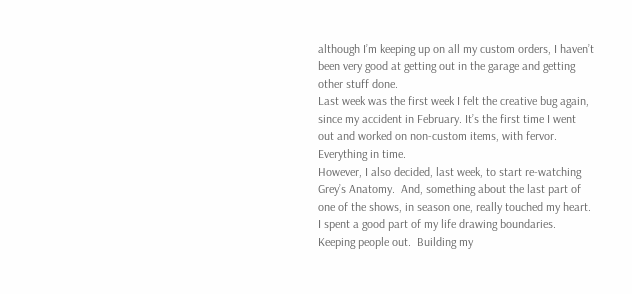although I’m keeping up on all my custom orders, I haven’t been very good at getting out in the garage and getting other stuff done.
Last week was the first week I felt the creative bug again, since my accident in February. It’s the first time I went out and worked on non-custom items, with fervor.
Everything in time.
However, I also decided, last week, to start re-watching Grey’s Anatomy.  And, something about the last part of one of the shows, in season one, really touched my heart.
I spent a good part of my life drawing boundaries.  Keeping people out.  Building my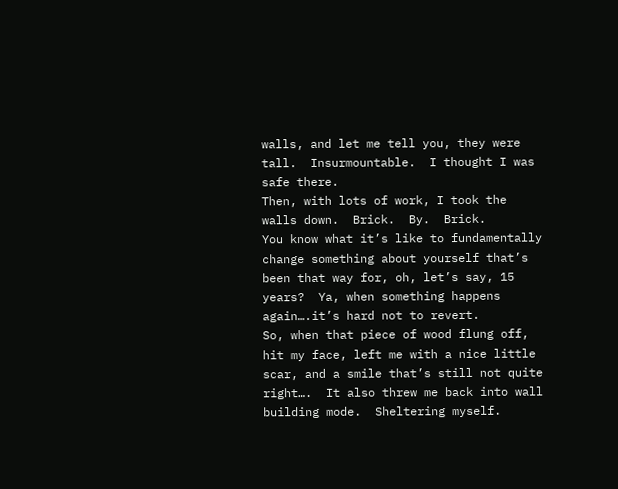walls, and let me tell you, they were tall.  Insurmountable.  I thought I was safe there.
Then, with lots of work, I took the walls down.  Brick.  By.  Brick.
You know what it’s like to fundamentally change something about yourself that’s been that way for, oh, let’s say, 15 years?  Ya, when something happens again….it’s hard not to revert.
So, when that piece of wood flung off, hit my face, left me with a nice little scar, and a smile that’s still not quite right….  It also threw me back into wall building mode.  Sheltering myself.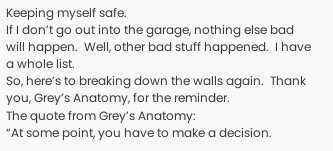Keeping myself safe.
If I don’t go out into the garage, nothing else bad will happen.  Well, other bad stuff happened.  I have a whole list.
So, here’s to breaking down the walls again.  Thank you, Grey’s Anatomy, for the reminder.
The quote from Grey’s Anatomy:
“At some point, you have to make a decision.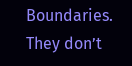Boundaries.  They don’t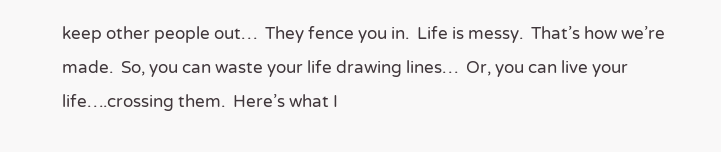keep other people out…  They fence you in.  Life is messy.  That’s how we’re made.  So, you can waste your life drawing lines…  Or, you can live your life….crossing them.  Here’s what I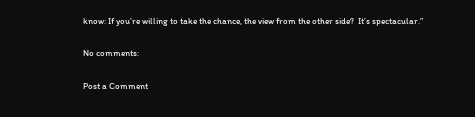know: If you’re willing to take the chance, the view from the other side?  It’s spectacular.”

No comments:

Post a Comment